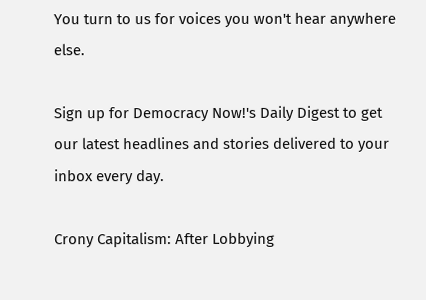You turn to us for voices you won't hear anywhere else.

Sign up for Democracy Now!'s Daily Digest to get our latest headlines and stories delivered to your inbox every day.

Crony Capitalism: After Lobbying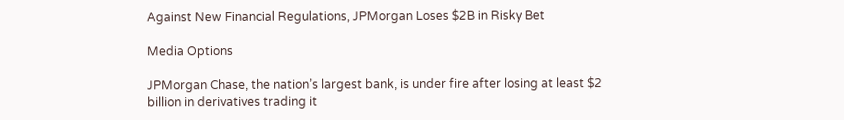Against New Financial Regulations, JPMorgan Loses $2B in Risky Bet

Media Options

JPMorgan Chase, the nation’s largest bank, is under fire after losing at least $2 billion in derivatives trading it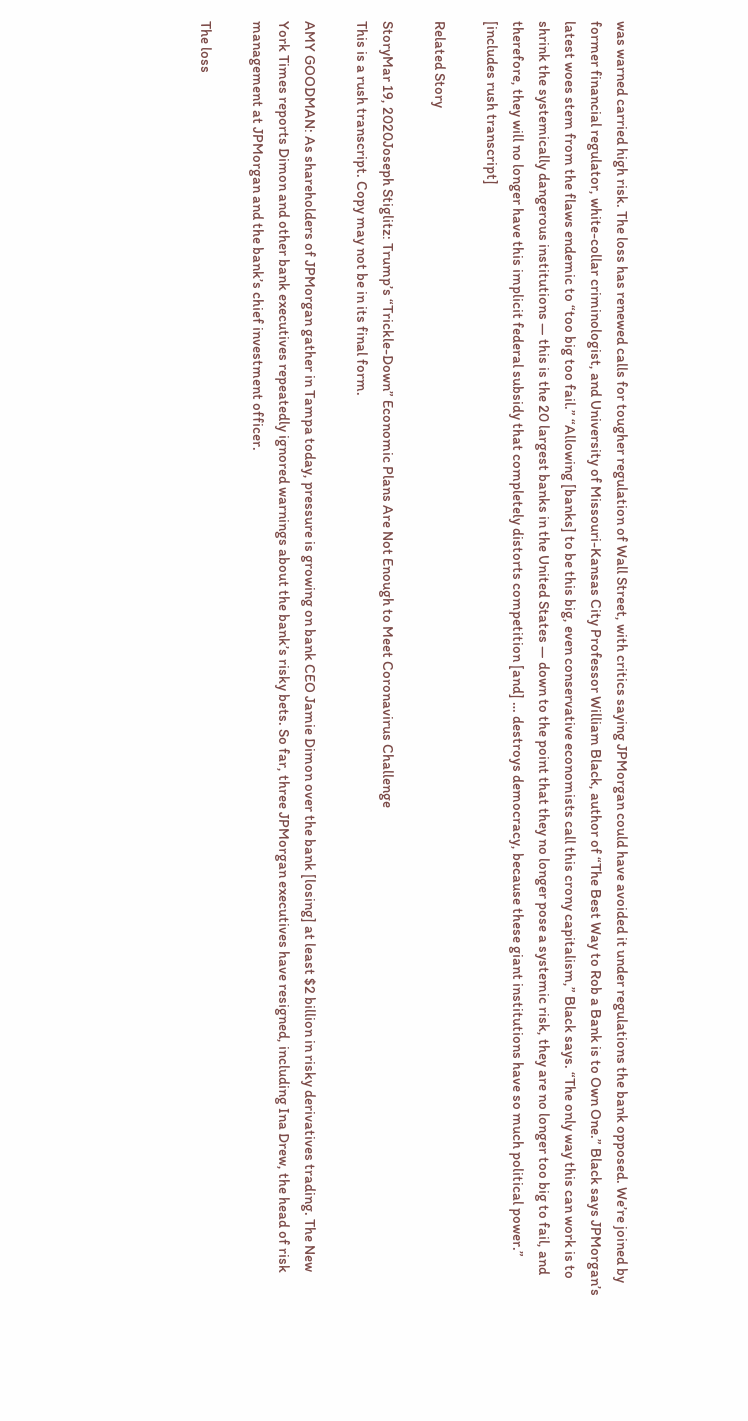was warned carried high risk. The loss has renewed calls for tougher regulation of Wall Street, with critics saying JPMorgan could have avoided it under regulations the bank opposed. We’re joined by former financial regulator, white-collar criminologist, and University of Missouri-Kansas City Professor William Black, author of “The Best Way to Rob a Bank is to Own One.” Black says JPMorgan’s latest woes stem from the flaws endemic to “too big too fail.” “Allowing [banks] to be this big, even conservative economists call this crony capitalism,” Black says. “The only way this can work is to shrink the systemically dangerous institutions — this is the 20 largest banks in the United States — down to the point that they no longer pose a systemic risk, they are no longer too big to fail, and therefore, they will no longer have this implicit federal subsidy that completely distorts competition [and] … destroys democracy, because these giant institutions have so much political power.” [includes rush transcript]

Related Story

StoryMar 19, 2020Joseph Stiglitz: Trump’s “Trickle-Down” Economic Plans Are Not Enough to Meet Coronavirus Challenge
This is a rush transcript. Copy may not be in its final form.

AMY GOODMAN: As shareholders of JPMorgan gather in Tampa today, pressure is growing on bank CEO Jamie Dimon over the bank [losing] at least $2 billion in risky derivatives trading. The New York Times reports Dimon and other bank executives repeatedly ignored warnings about the bank’s risky bets. So far, three JPMorgan executives have resigned, including Ina Drew, the head of risk management at JPMorgan and the bank’s chief investment officer.

The loss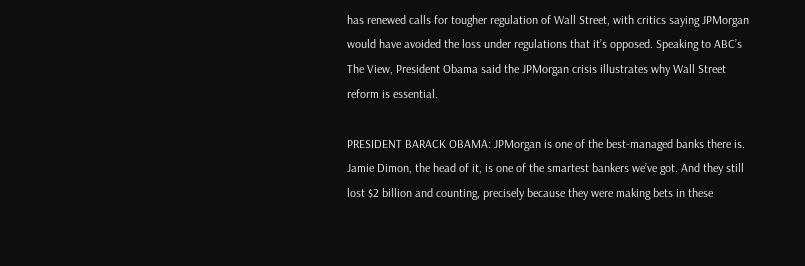has renewed calls for tougher regulation of Wall Street, with critics saying JPMorgan would have avoided the loss under regulations that it’s opposed. Speaking to ABC’s The View, President Obama said the JPMorgan crisis illustrates why Wall Street reform is essential.

PRESIDENT BARACK OBAMA: JPMorgan is one of the best-managed banks there is. Jamie Dimon, the head of it, is one of the smartest bankers we’ve got. And they still lost $2 billion and counting, precisely because they were making bets in these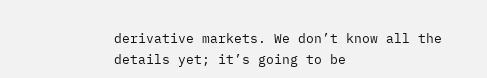derivative markets. We don’t know all the details yet; it’s going to be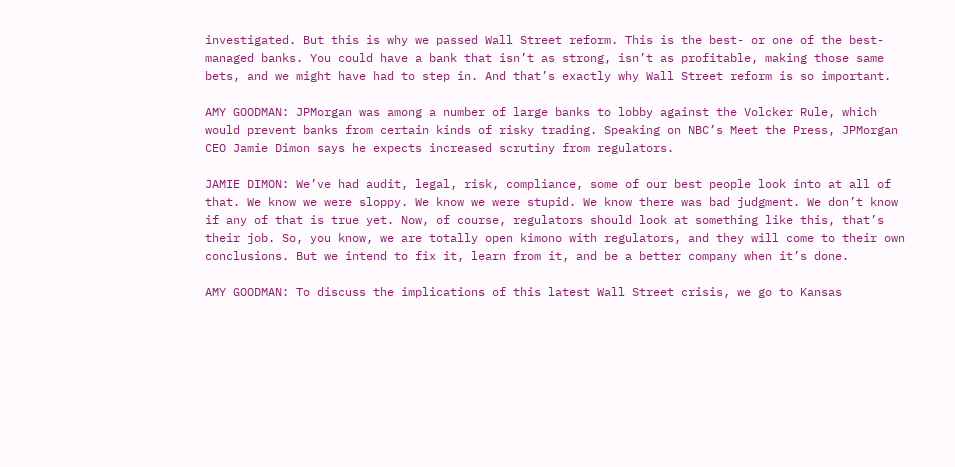investigated. But this is why we passed Wall Street reform. This is the best- or one of the best-managed banks. You could have a bank that isn’t as strong, isn’t as profitable, making those same bets, and we might have had to step in. And that’s exactly why Wall Street reform is so important.

AMY GOODMAN: JPMorgan was among a number of large banks to lobby against the Volcker Rule, which would prevent banks from certain kinds of risky trading. Speaking on NBC’s Meet the Press, JPMorgan CEO Jamie Dimon says he expects increased scrutiny from regulators.

JAMIE DIMON: We’ve had audit, legal, risk, compliance, some of our best people look into at all of that. We know we were sloppy. We know we were stupid. We know there was bad judgment. We don’t know if any of that is true yet. Now, of course, regulators should look at something like this, that’s their job. So, you know, we are totally open kimono with regulators, and they will come to their own conclusions. But we intend to fix it, learn from it, and be a better company when it’s done.

AMY GOODMAN: To discuss the implications of this latest Wall Street crisis, we go to Kansas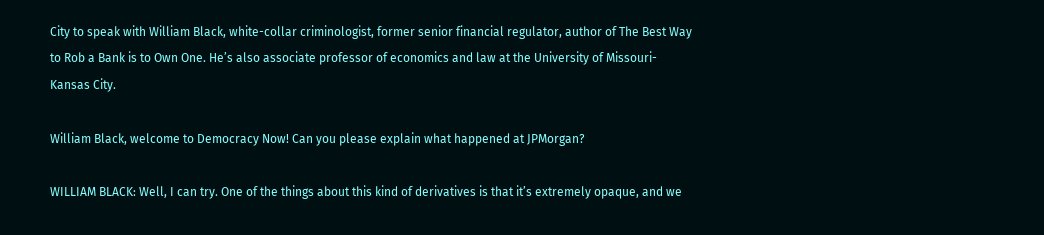City to speak with William Black, white-collar criminologist, former senior financial regulator, author of The Best Way to Rob a Bank is to Own One. He’s also associate professor of economics and law at the University of Missouri-Kansas City.

William Black, welcome to Democracy Now! Can you please explain what happened at JPMorgan?

WILLIAM BLACK: Well, I can try. One of the things about this kind of derivatives is that it’s extremely opaque, and we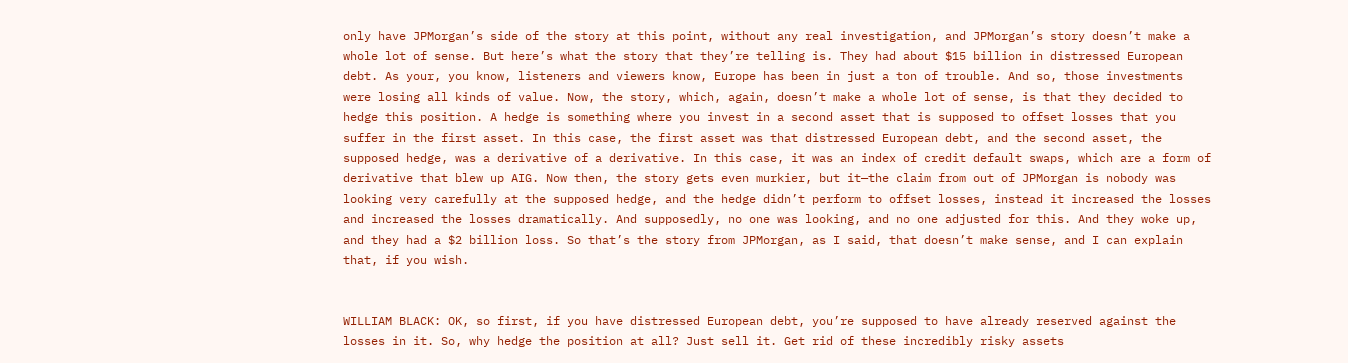only have JPMorgan’s side of the story at this point, without any real investigation, and JPMorgan’s story doesn’t make a whole lot of sense. But here’s what the story that they’re telling is. They had about $15 billion in distressed European debt. As your, you know, listeners and viewers know, Europe has been in just a ton of trouble. And so, those investments were losing all kinds of value. Now, the story, which, again, doesn’t make a whole lot of sense, is that they decided to hedge this position. A hedge is something where you invest in a second asset that is supposed to offset losses that you suffer in the first asset. In this case, the first asset was that distressed European debt, and the second asset, the supposed hedge, was a derivative of a derivative. In this case, it was an index of credit default swaps, which are a form of derivative that blew up AIG. Now then, the story gets even murkier, but it—the claim from out of JPMorgan is nobody was looking very carefully at the supposed hedge, and the hedge didn’t perform to offset losses, instead it increased the losses and increased the losses dramatically. And supposedly, no one was looking, and no one adjusted for this. And they woke up, and they had a $2 billion loss. So that’s the story from JPMorgan, as I said, that doesn’t make sense, and I can explain that, if you wish.


WILLIAM BLACK: OK, so first, if you have distressed European debt, you’re supposed to have already reserved against the losses in it. So, why hedge the position at all? Just sell it. Get rid of these incredibly risky assets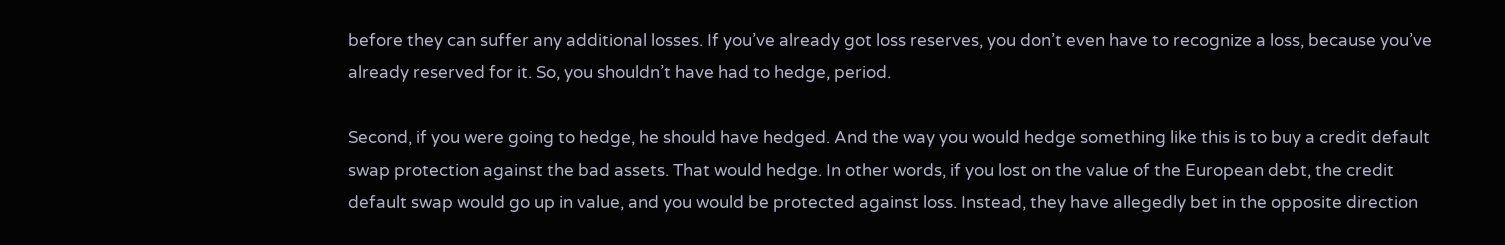before they can suffer any additional losses. If you’ve already got loss reserves, you don’t even have to recognize a loss, because you’ve already reserved for it. So, you shouldn’t have had to hedge, period.

Second, if you were going to hedge, he should have hedged. And the way you would hedge something like this is to buy a credit default swap protection against the bad assets. That would hedge. In other words, if you lost on the value of the European debt, the credit default swap would go up in value, and you would be protected against loss. Instead, they have allegedly bet in the opposite direction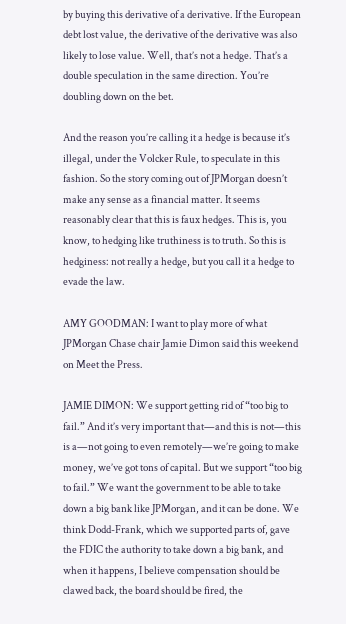by buying this derivative of a derivative. If the European debt lost value, the derivative of the derivative was also likely to lose value. Well, that’s not a hedge. That’s a double speculation in the same direction. You’re doubling down on the bet.

And the reason you’re calling it a hedge is because it’s illegal, under the Volcker Rule, to speculate in this fashion. So the story coming out of JPMorgan doesn’t make any sense as a financial matter. It seems reasonably clear that this is faux hedges. This is, you know, to hedging like truthiness is to truth. So this is hedginess: not really a hedge, but you call it a hedge to evade the law.

AMY GOODMAN: I want to play more of what JPMorgan Chase chair Jamie Dimon said this weekend on Meet the Press.

JAMIE DIMON: We support getting rid of “too big to fail.” And it’s very important that—and this is not—this is a—not going to even remotely—we’re going to make money, we’ve got tons of capital. But we support “too big to fail.” We want the government to be able to take down a big bank like JPMorgan, and it can be done. We think Dodd-Frank, which we supported parts of, gave the FDIC the authority to take down a big bank, and when it happens, I believe compensation should be clawed back, the board should be fired, the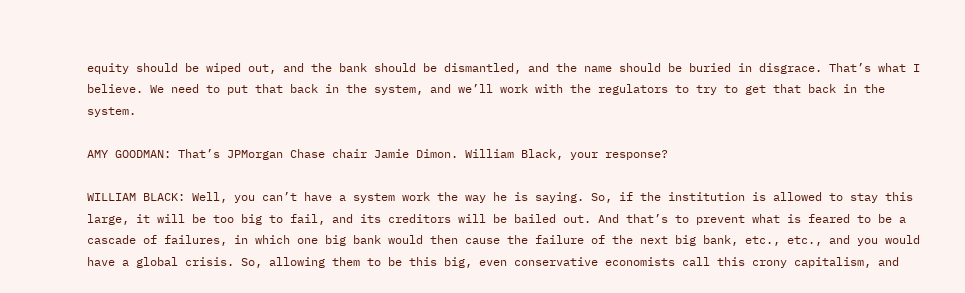equity should be wiped out, and the bank should be dismantled, and the name should be buried in disgrace. That’s what I believe. We need to put that back in the system, and we’ll work with the regulators to try to get that back in the system.

AMY GOODMAN: That’s JPMorgan Chase chair Jamie Dimon. William Black, your response?

WILLIAM BLACK: Well, you can’t have a system work the way he is saying. So, if the institution is allowed to stay this large, it will be too big to fail, and its creditors will be bailed out. And that’s to prevent what is feared to be a cascade of failures, in which one big bank would then cause the failure of the next big bank, etc., etc., and you would have a global crisis. So, allowing them to be this big, even conservative economists call this crony capitalism, and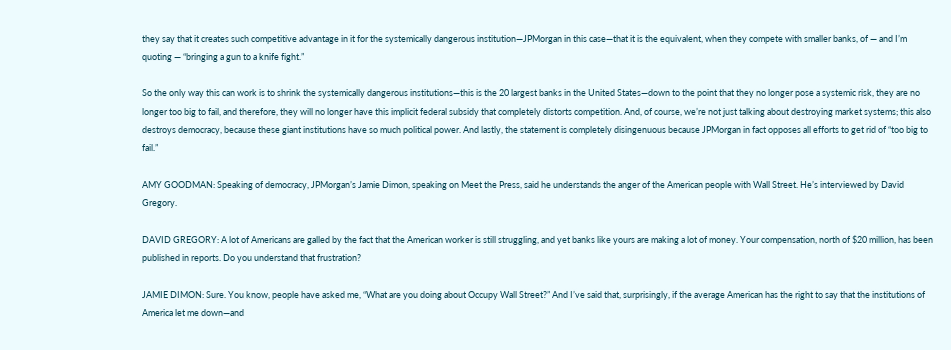they say that it creates such competitive advantage in it for the systemically dangerous institution—JPMorgan in this case—that it is the equivalent, when they compete with smaller banks, of — and I’m quoting — “bringing a gun to a knife fight.”

So the only way this can work is to shrink the systemically dangerous institutions—this is the 20 largest banks in the United States—down to the point that they no longer pose a systemic risk, they are no longer too big to fail, and therefore, they will no longer have this implicit federal subsidy that completely distorts competition. And, of course, we’re not just talking about destroying market systems; this also destroys democracy, because these giant institutions have so much political power. And lastly, the statement is completely disingenuous because JPMorgan in fact opposes all efforts to get rid of “too big to fail.”

AMY GOODMAN: Speaking of democracy, JPMorgan’s Jamie Dimon, speaking on Meet the Press, said he understands the anger of the American people with Wall Street. He’s interviewed by David Gregory.

DAVID GREGORY: A lot of Americans are galled by the fact that the American worker is still struggling, and yet banks like yours are making a lot of money. Your compensation, north of $20 million, has been published in reports. Do you understand that frustration?

JAMIE DIMON: Sure. You know, people have asked me, “What are you doing about Occupy Wall Street?” And I’ve said that, surprisingly, if the average American has the right to say that the institutions of America let me down—and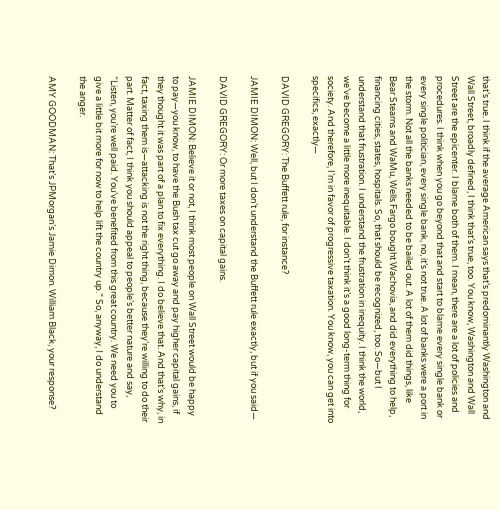that’s true. I think if the average American says that’s predominantly Washington and Wall Street, broadly defined, I think that’s true, too. You know, Washington and Wall Street are the epicenter. I blame both of them. I mean, there are a lot of policies and procedures. I think when you go beyond that and start to blame every single bank or every single politician, every single bank, no, it’s not true. A lot of banks were a port in the storm. Not all the banks needed to be bailed out. A lot of them did things, like Bear Stearns and WaMu, Wells Fargo bought Wachovia, and did everything to help, financing cities, states, hospitals. So, that should be recognized, too. So—but I understand that frustration. I understand the frustration in inequity. I think the world, we’ve become a little more inequitable. I don’t think it’s a good long-term thing for society. And therefore, I’m in favor of progressive taxation. You know, you can get into specifics, exactly—

DAVID GREGORY: The Buffett rule, for instance?

JAMIE DIMON: Well, but I don’t understand the Buffett rule exactly, but if you said—

DAVID GREGORY: Or more taxes on capital gains.

JAMIE DIMON: Believe it or not, I think most people on Wall Street would be happy to pay—you know, to have the Bush tax cut go away and pay higher capital gains, if they thought it was part of a plan to fix everything. I do believe that. And that’s why, in fact, taxing them is—attacking is not the right thing, because they’re willing to do their part. Matter of fact, I think you should appeal to people’s better nature and say, “Listen, you’re well paid. You’ve benefited from this great country. We need you to give a little bit more for now to help lift the country up.” So, anyway, I do understand the anger.

AMY GOODMAN: That’s JPMorgan’s Jamie Dimon. William Black, your response?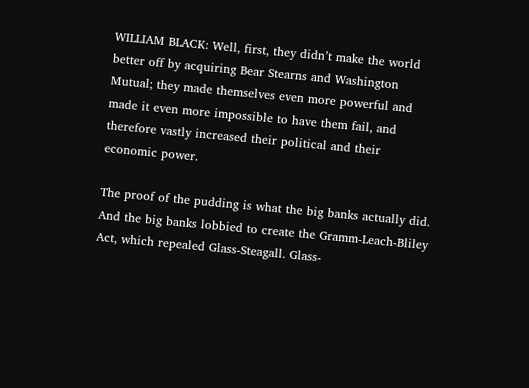WILLIAM BLACK: Well, first, they didn’t make the world better off by acquiring Bear Stearns and Washington Mutual; they made themselves even more powerful and made it even more impossible to have them fail, and therefore vastly increased their political and their economic power.

The proof of the pudding is what the big banks actually did. And the big banks lobbied to create the Gramm-Leach-Bliley Act, which repealed Glass-Steagall. Glass-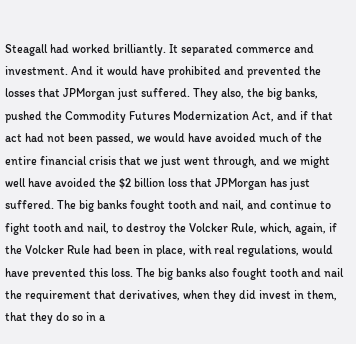Steagall had worked brilliantly. It separated commerce and investment. And it would have prohibited and prevented the losses that JPMorgan just suffered. They also, the big banks, pushed the Commodity Futures Modernization Act, and if that act had not been passed, we would have avoided much of the entire financial crisis that we just went through, and we might well have avoided the $2 billion loss that JPMorgan has just suffered. The big banks fought tooth and nail, and continue to fight tooth and nail, to destroy the Volcker Rule, which, again, if the Volcker Rule had been in place, with real regulations, would have prevented this loss. The big banks also fought tooth and nail the requirement that derivatives, when they did invest in them, that they do so in a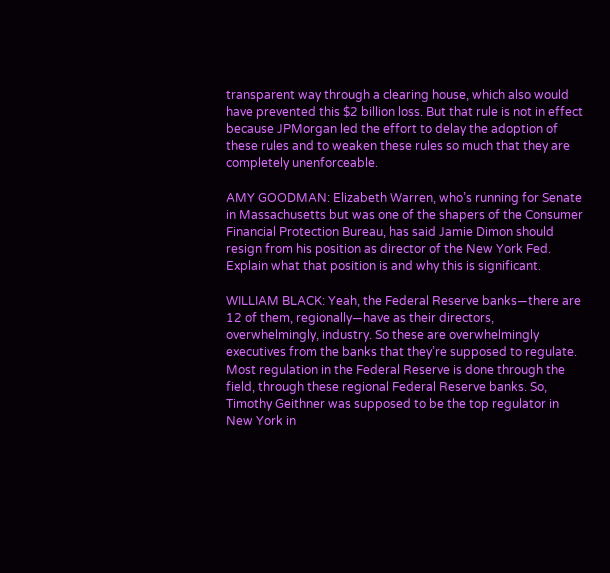transparent way through a clearing house, which also would have prevented this $2 billion loss. But that rule is not in effect because JPMorgan led the effort to delay the adoption of these rules and to weaken these rules so much that they are completely unenforceable.

AMY GOODMAN: Elizabeth Warren, who’s running for Senate in Massachusetts but was one of the shapers of the Consumer Financial Protection Bureau, has said Jamie Dimon should resign from his position as director of the New York Fed. Explain what that position is and why this is significant.

WILLIAM BLACK: Yeah, the Federal Reserve banks—there are 12 of them, regionally—have as their directors, overwhelmingly, industry. So these are overwhelmingly executives from the banks that they’re supposed to regulate. Most regulation in the Federal Reserve is done through the field, through these regional Federal Reserve banks. So, Timothy Geithner was supposed to be the top regulator in New York in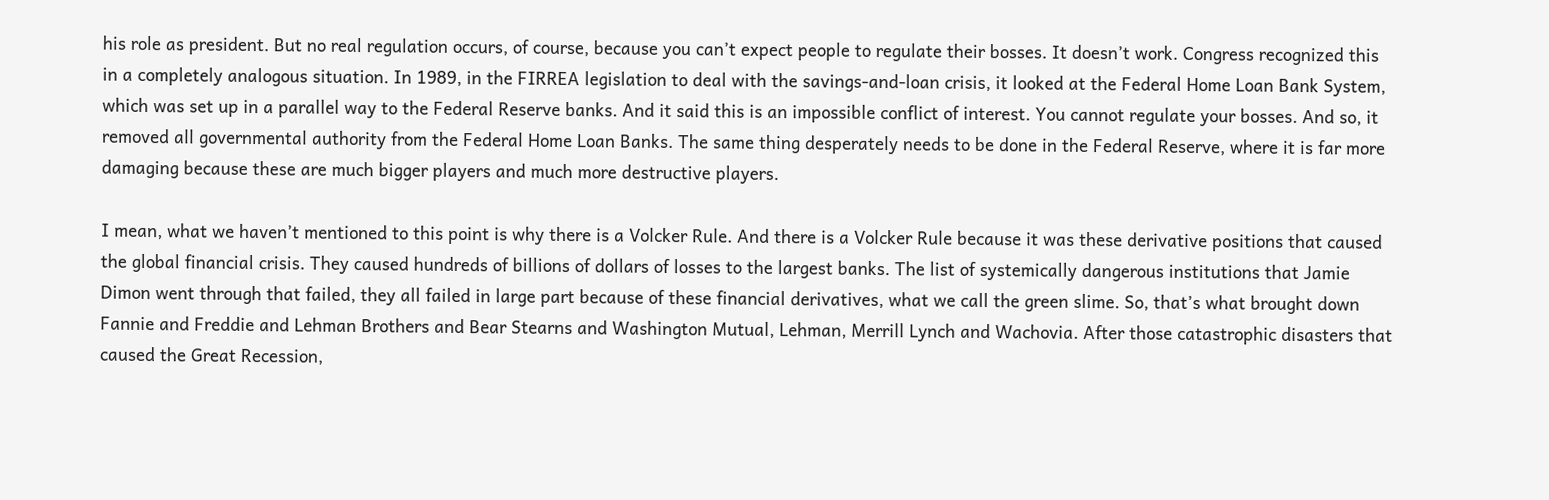his role as president. But no real regulation occurs, of course, because you can’t expect people to regulate their bosses. It doesn’t work. Congress recognized this in a completely analogous situation. In 1989, in the FIRREA legislation to deal with the savings-and-loan crisis, it looked at the Federal Home Loan Bank System, which was set up in a parallel way to the Federal Reserve banks. And it said this is an impossible conflict of interest. You cannot regulate your bosses. And so, it removed all governmental authority from the Federal Home Loan Banks. The same thing desperately needs to be done in the Federal Reserve, where it is far more damaging because these are much bigger players and much more destructive players.

I mean, what we haven’t mentioned to this point is why there is a Volcker Rule. And there is a Volcker Rule because it was these derivative positions that caused the global financial crisis. They caused hundreds of billions of dollars of losses to the largest banks. The list of systemically dangerous institutions that Jamie Dimon went through that failed, they all failed in large part because of these financial derivatives, what we call the green slime. So, that’s what brought down Fannie and Freddie and Lehman Brothers and Bear Stearns and Washington Mutual, Lehman, Merrill Lynch and Wachovia. After those catastrophic disasters that caused the Great Recession,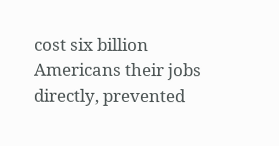cost six billion Americans their jobs directly, prevented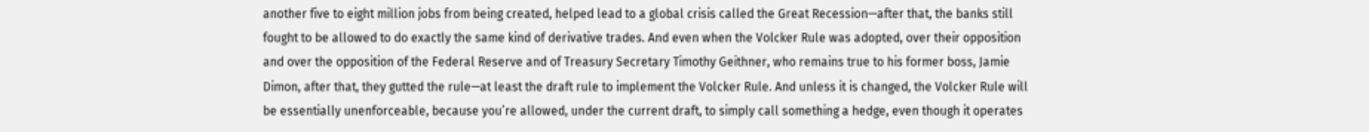another five to eight million jobs from being created, helped lead to a global crisis called the Great Recession—after that, the banks still fought to be allowed to do exactly the same kind of derivative trades. And even when the Volcker Rule was adopted, over their opposition and over the opposition of the Federal Reserve and of Treasury Secretary Timothy Geithner, who remains true to his former boss, Jamie Dimon, after that, they gutted the rule—at least the draft rule to implement the Volcker Rule. And unless it is changed, the Volcker Rule will be essentially unenforceable, because you’re allowed, under the current draft, to simply call something a hedge, even though it operates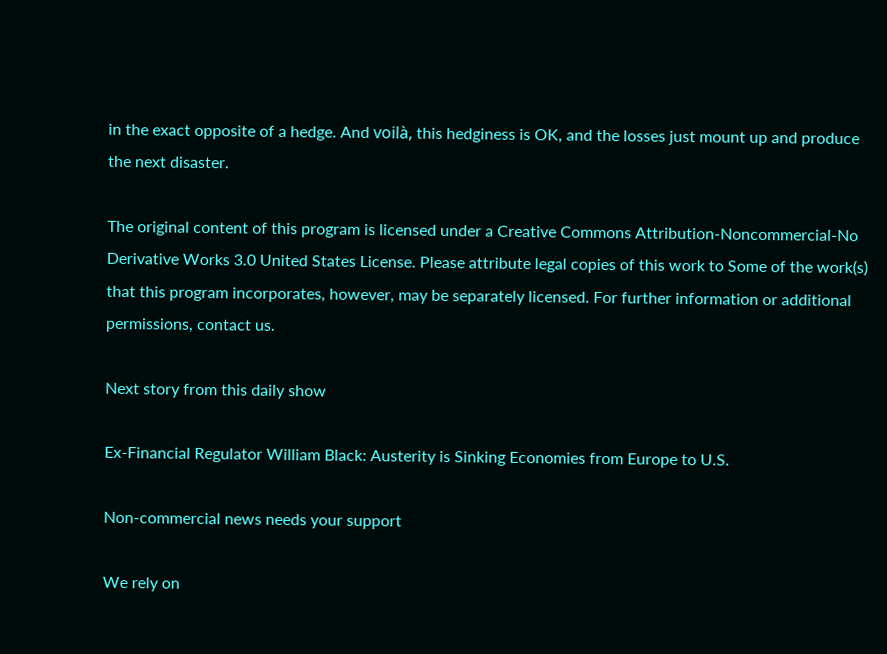in the exact opposite of a hedge. And voilà, this hedginess is OK, and the losses just mount up and produce the next disaster.

The original content of this program is licensed under a Creative Commons Attribution-Noncommercial-No Derivative Works 3.0 United States License. Please attribute legal copies of this work to Some of the work(s) that this program incorporates, however, may be separately licensed. For further information or additional permissions, contact us.

Next story from this daily show

Ex-Financial Regulator William Black: Austerity is Sinking Economies from Europe to U.S.

Non-commercial news needs your support

We rely on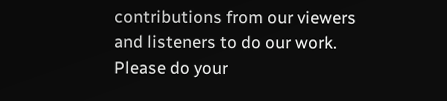contributions from our viewers and listeners to do our work.
Please do your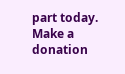part today.
Make a donation